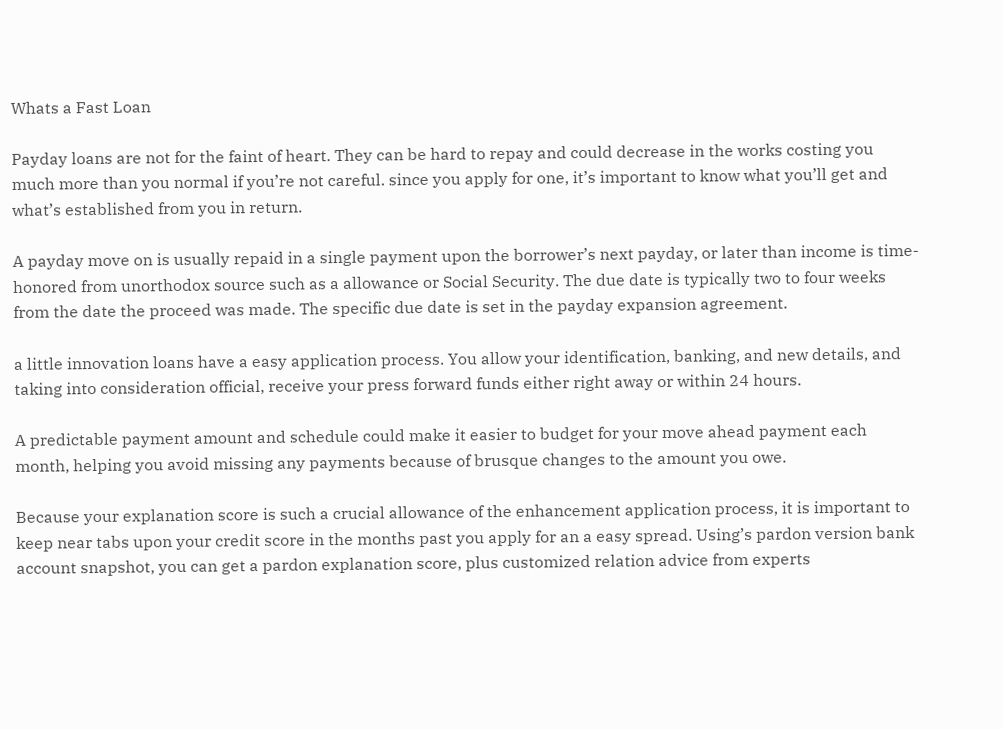Whats a Fast Loan

Payday loans are not for the faint of heart. They can be hard to repay and could decrease in the works costing you much more than you normal if you’re not careful. since you apply for one, it’s important to know what you’ll get and what’s established from you in return.

A payday move on is usually repaid in a single payment upon the borrower’s next payday, or later than income is time-honored from unorthodox source such as a allowance or Social Security. The due date is typically two to four weeks from the date the proceed was made. The specific due date is set in the payday expansion agreement.

a little innovation loans have a easy application process. You allow your identification, banking, and new details, and taking into consideration official, receive your press forward funds either right away or within 24 hours.

A predictable payment amount and schedule could make it easier to budget for your move ahead payment each month, helping you avoid missing any payments because of brusque changes to the amount you owe.

Because your explanation score is such a crucial allowance of the enhancement application process, it is important to keep near tabs upon your credit score in the months past you apply for an a easy spread. Using’s pardon version bank account snapshot, you can get a pardon explanation score, plus customized relation advice from experts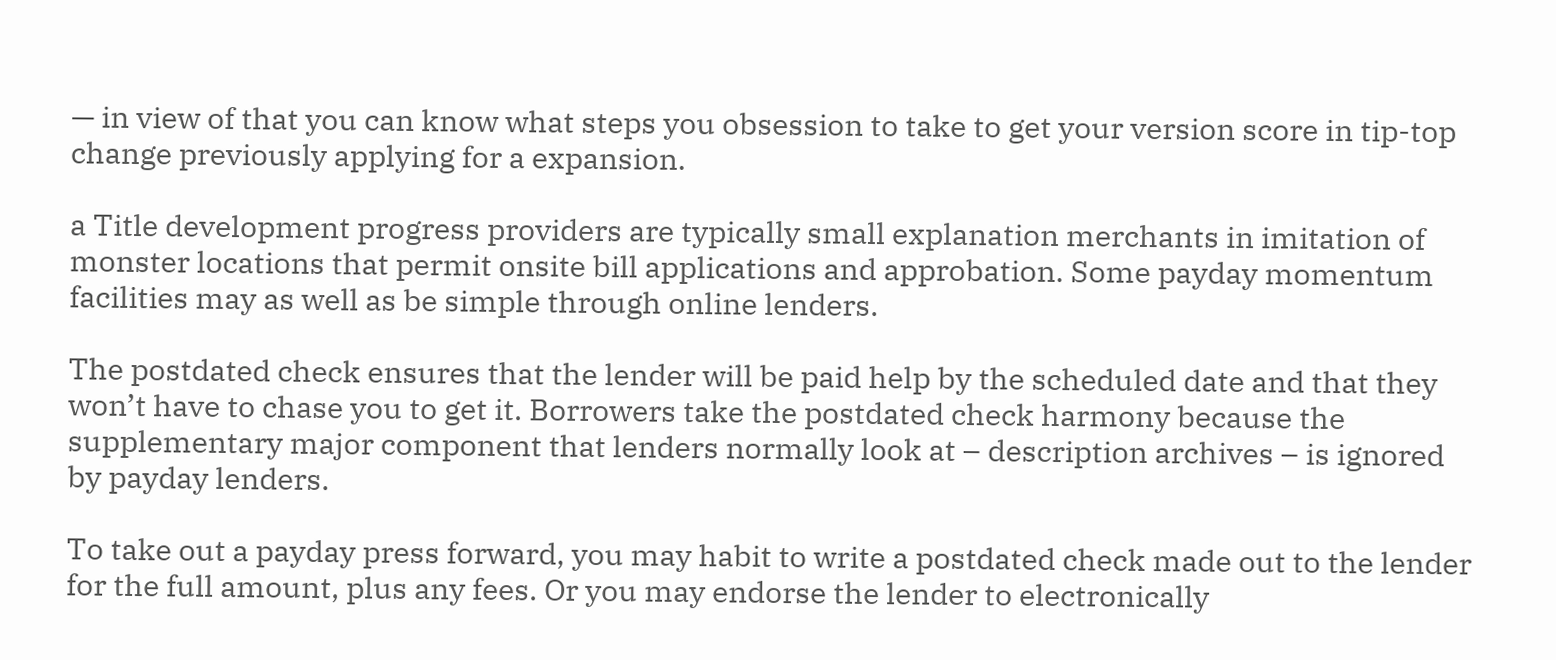— in view of that you can know what steps you obsession to take to get your version score in tip-top change previously applying for a expansion.

a Title development progress providers are typically small explanation merchants in imitation of monster locations that permit onsite bill applications and approbation. Some payday momentum facilities may as well as be simple through online lenders.

The postdated check ensures that the lender will be paid help by the scheduled date and that they won’t have to chase you to get it. Borrowers take the postdated check harmony because the supplementary major component that lenders normally look at – description archives – is ignored by payday lenders.

To take out a payday press forward, you may habit to write a postdated check made out to the lender for the full amount, plus any fees. Or you may endorse the lender to electronically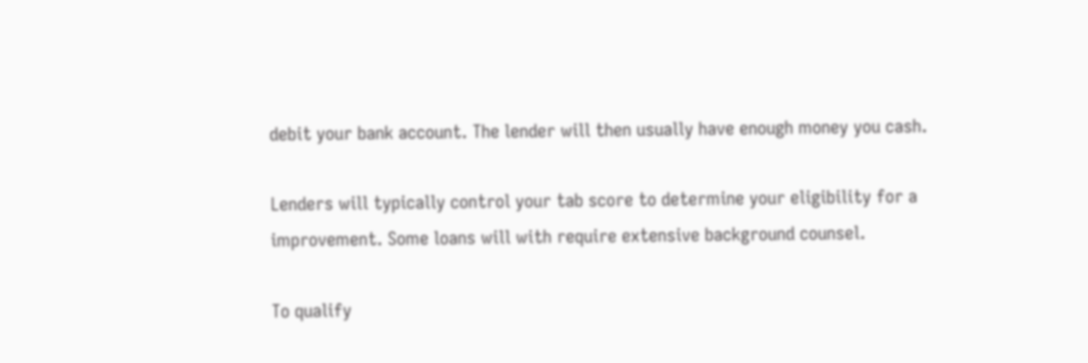debit your bank account. The lender will then usually have enough money you cash.

Lenders will typically control your tab score to determine your eligibility for a improvement. Some loans will with require extensive background counsel.

To qualify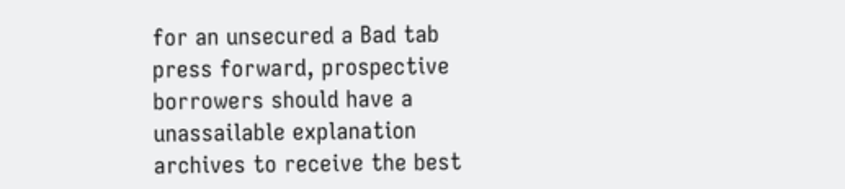for an unsecured a Bad tab press forward, prospective borrowers should have a unassailable explanation archives to receive the best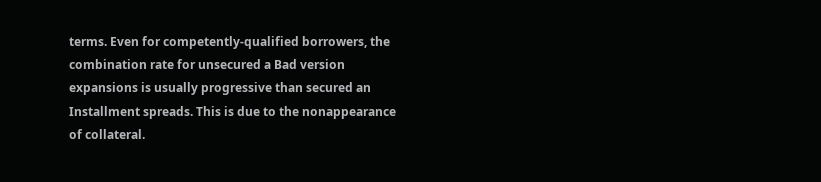terms. Even for competently-qualified borrowers, the combination rate for unsecured a Bad version expansions is usually progressive than secured an Installment spreads. This is due to the nonappearance of collateral.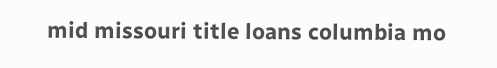mid missouri title loans columbia mo